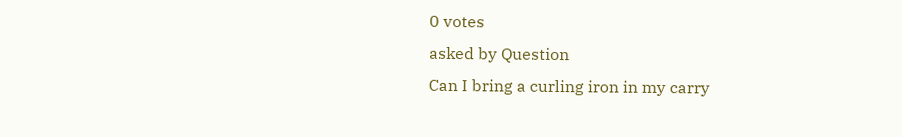0 votes
asked by Question
Can I bring a curling iron in my carry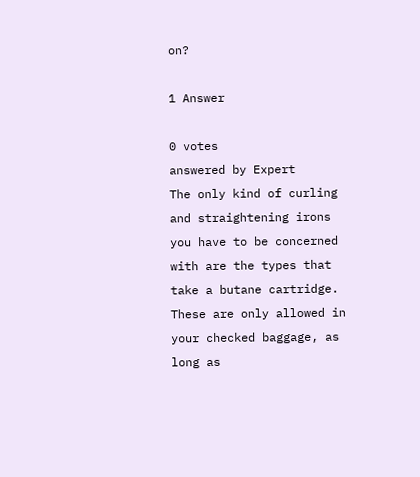on?

1 Answer

0 votes
answered by Expert
The only kind of curling and straightening irons you have to be concerned with are the types that take a butane cartridge. These are only allowed in your checked baggage, as long as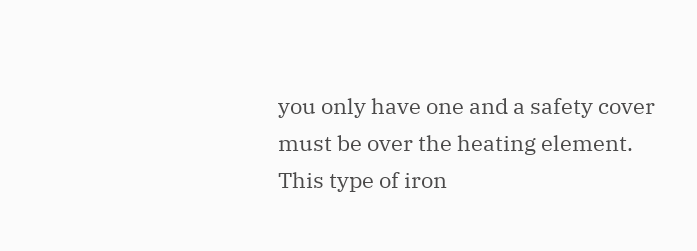you only have one and a safety cover must be over the heating element. This type of iron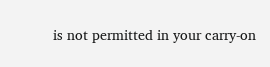is not permitted in your carry-on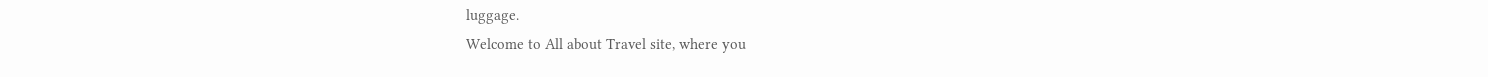luggage.
Welcome to All about Travel site, where you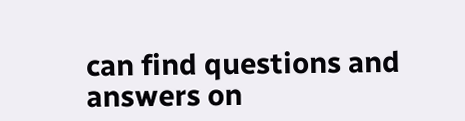can find questions and answers on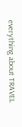everything about TRAVEL